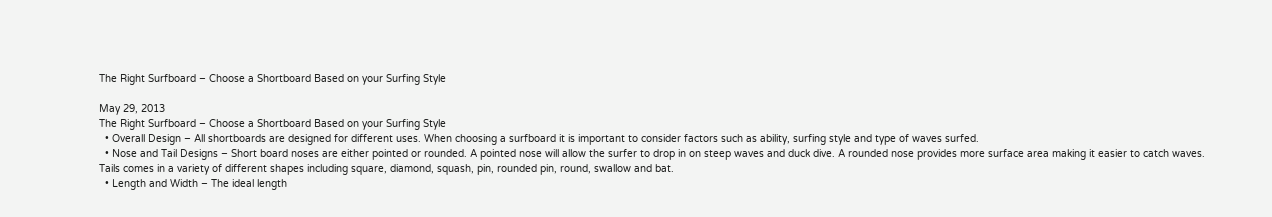The Right Surfboard – Choose a Shortboard Based on your Surfing Style

May 29, 2013
The Right Surfboard – Choose a Shortboard Based on your Surfing Style
  • Overall Design – All shortboards are designed for different uses. When choosing a surfboard it is important to consider factors such as ability, surfing style and type of waves surfed.
  • Nose and Tail Designs – Short board noses are either pointed or rounded. A pointed nose will allow the surfer to drop in on steep waves and duck dive. A rounded nose provides more surface area making it easier to catch waves. Tails comes in a variety of different shapes including square, diamond, squash, pin, rounded pin, round, swallow and bat.
  • Length and Width – The ideal length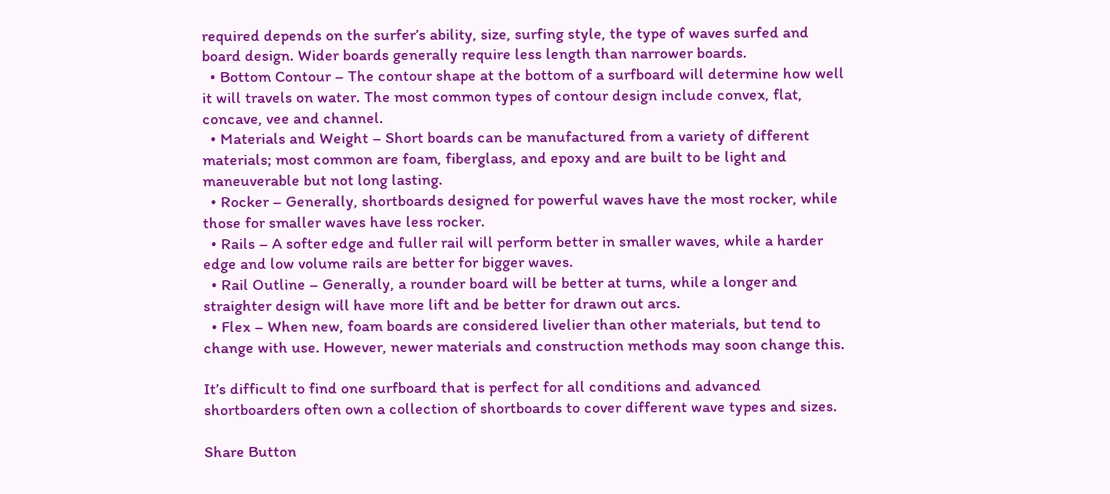required depends on the surfer’s ability, size, surfing style, the type of waves surfed and board design. Wider boards generally require less length than narrower boards.
  • Bottom Contour – The contour shape at the bottom of a surfboard will determine how well it will travels on water. The most common types of contour design include convex, flat, concave, vee and channel.
  • Materials and Weight – Short boards can be manufactured from a variety of different materials; most common are foam, fiberglass, and epoxy and are built to be light and maneuverable but not long lasting.
  • Rocker – Generally, shortboards designed for powerful waves have the most rocker, while those for smaller waves have less rocker.
  • Rails – A softer edge and fuller rail will perform better in smaller waves, while a harder edge and low volume rails are better for bigger waves.
  • Rail Outline – Generally, a rounder board will be better at turns, while a longer and straighter design will have more lift and be better for drawn out arcs.
  • Flex – When new, foam boards are considered livelier than other materials, but tend to change with use. However, newer materials and construction methods may soon change this.

It’s difficult to find one surfboard that is perfect for all conditions and advanced shortboarders often own a collection of shortboards to cover different wave types and sizes.

Share Button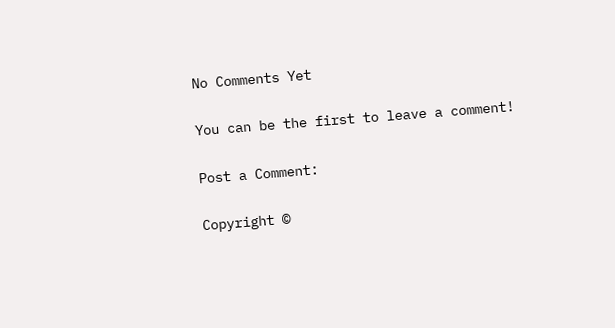No Comments Yet

You can be the first to leave a comment!

Post a Comment:

Copyright ©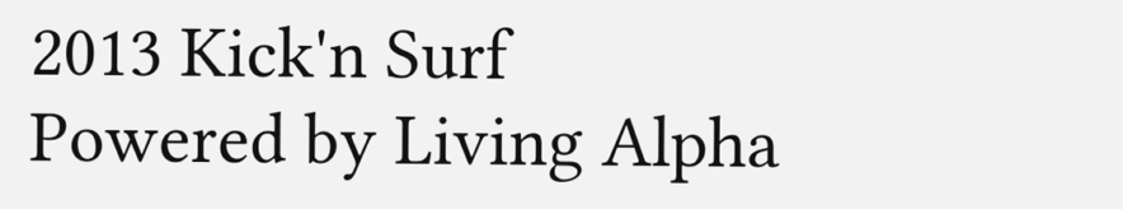2013 Kick'n Surf
Powered by Living Alpha